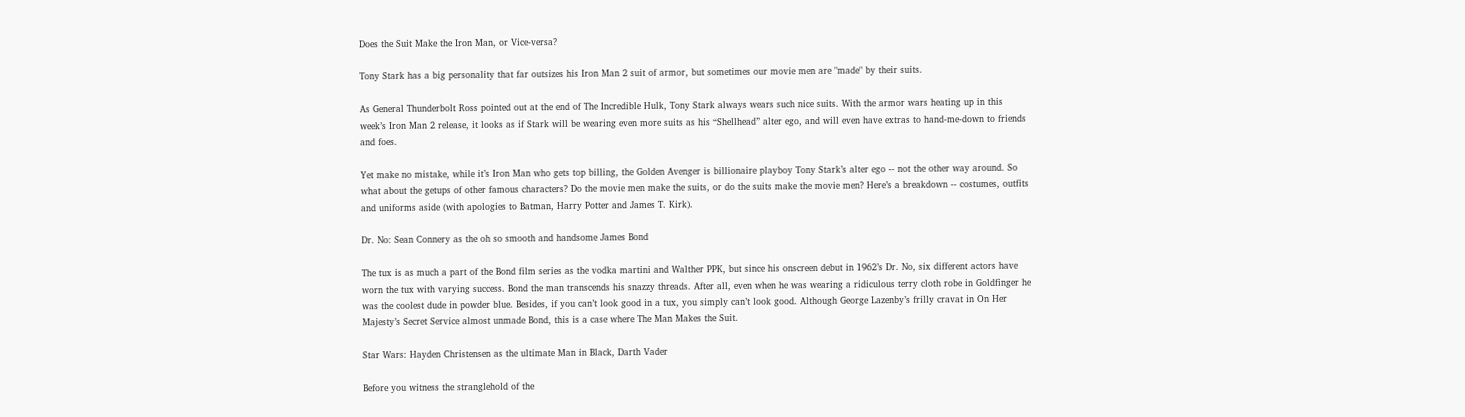Does the Suit Make the Iron Man, or Vice-versa?

Tony Stark has a big personality that far outsizes his Iron Man 2 suit of armor, but sometimes our movie men are "made" by their suits.

As General Thunderbolt Ross pointed out at the end of The Incredible Hulk, Tony Stark always wears such nice suits. With the armor wars heating up in this week’s Iron Man 2 release, it looks as if Stark will be wearing even more suits as his “Shellhead” alter ego, and will even have extras to hand-me-down to friends and foes.

Yet make no mistake, while it’s Iron Man who gets top billing, the Golden Avenger is billionaire playboy Tony Stark’s alter ego -- not the other way around. So what about the getups of other famous characters? Do the movie men make the suits, or do the suits make the movie men? Here’s a breakdown -- costumes, outfits and uniforms aside (with apologies to Batman, Harry Potter and James T. Kirk).

Dr. No: Sean Connery as the oh so smooth and handsome James Bond

The tux is as much a part of the Bond film series as the vodka martini and Walther PPK, but since his onscreen debut in 1962’s Dr. No, six different actors have worn the tux with varying success. Bond the man transcends his snazzy threads. After all, even when he was wearing a ridiculous terry cloth robe in Goldfinger he was the coolest dude in powder blue. Besides, if you can’t look good in a tux, you simply can’t look good. Although George Lazenby’s frilly cravat in On Her Majesty’s Secret Service almost unmade Bond, this is a case where The Man Makes the Suit.

Star Wars: Hayden Christensen as the ultimate Man in Black, Darth Vader

Before you witness the stranglehold of the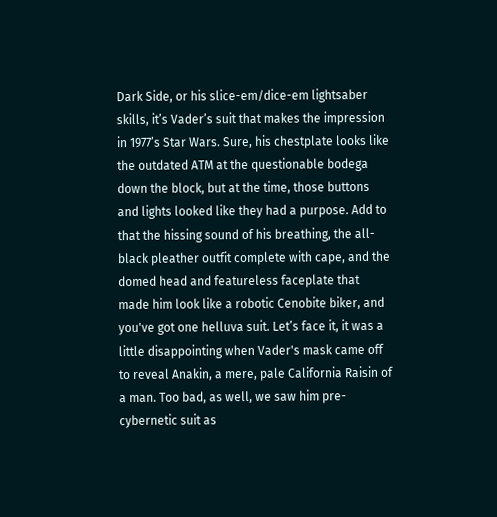Dark Side, or his slice-em/dice-em lightsaber skills, it’s Vader’s suit that makes the impression in 1977’s Star Wars. Sure, his chestplate looks like the outdated ATM at the questionable bodega down the block, but at the time, those buttons and lights looked like they had a purpose. Add to that the hissing sound of his breathing, the all-black pleather outfit complete with cape, and the domed head and featureless faceplate that made him look like a robotic Cenobite biker, and you've got one helluva suit. Let’s face it, it was a little disappointing when Vader's mask came off to reveal Anakin, a mere, pale California Raisin of a man. Too bad, as well, we saw him pre-cybernetic suit as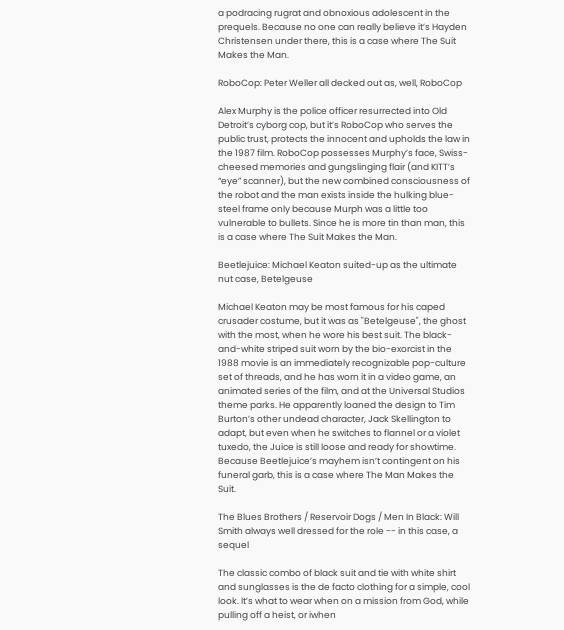a podracing rugrat and obnoxious adolescent in the prequels. Because no one can really believe it’s Hayden Christensen under there, this is a case where The Suit Makes the Man.

RoboCop: Peter Weller all decked out as, well, RoboCop

Alex Murphy is the police officer resurrected into Old Detroit’s cyborg cop, but it’s RoboCop who serves the public trust, protects the innocent and upholds the law in the 1987 film. RoboCop possesses Murphy’s face, Swiss-cheesed memories and gungslinging flair (and KITT’s “eye” scanner), but the new combined consciousness of the robot and the man exists inside the hulking blue-steel frame only because Murph was a little too vulnerable to bullets. Since he is more tin than man, this is a case where The Suit Makes the Man.

Beetlejuice: Michael Keaton suited-up as the ultimate nut case, Betelgeuse

Michael Keaton may be most famous for his caped crusader costume, but it was as "Betelgeuse", the ghost with the most, when he wore his best suit. The black-and-white striped suit worn by the bio-exorcist in the 1988 movie is an immediately recognizable pop-culture set of threads, and he has worn it in a video game, an animated series of the film, and at the Universal Studios theme parks. He apparently loaned the design to Tim Burton’s other undead character, Jack Skellington to adapt, but even when he switches to flannel or a violet tuxedo, the Juice is still loose and ready for showtime. Because Beetlejuice’s mayhem isn’t contingent on his funeral garb, this is a case where The Man Makes the Suit.

The Blues Brothers / Reservoir Dogs / Men In Black: Will Smith always well dressed for the role -- in this case, a sequel

The classic combo of black suit and tie with white shirt and sunglasses is the de facto clothing for a simple, cool look. It’s what to wear when on a mission from God, while pulling off a heist, or iwhen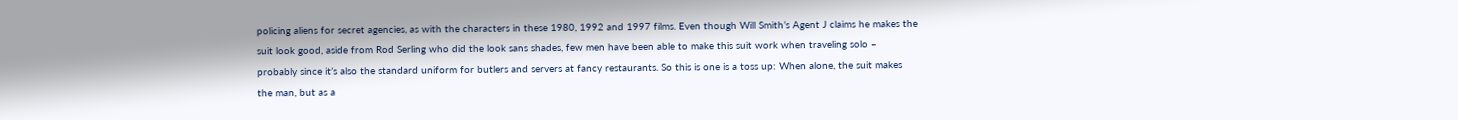policing aliens for secret agencies, as with the characters in these 1980, 1992 and 1997 films. Even though Will Smith’s Agent J claims he makes the suit look good, aside from Rod Serling who did the look sans shades, few men have been able to make this suit work when traveling solo – probably since it’s also the standard uniform for butlers and servers at fancy restaurants. So this is one is a toss up: When alone, the suit makes the man, but as a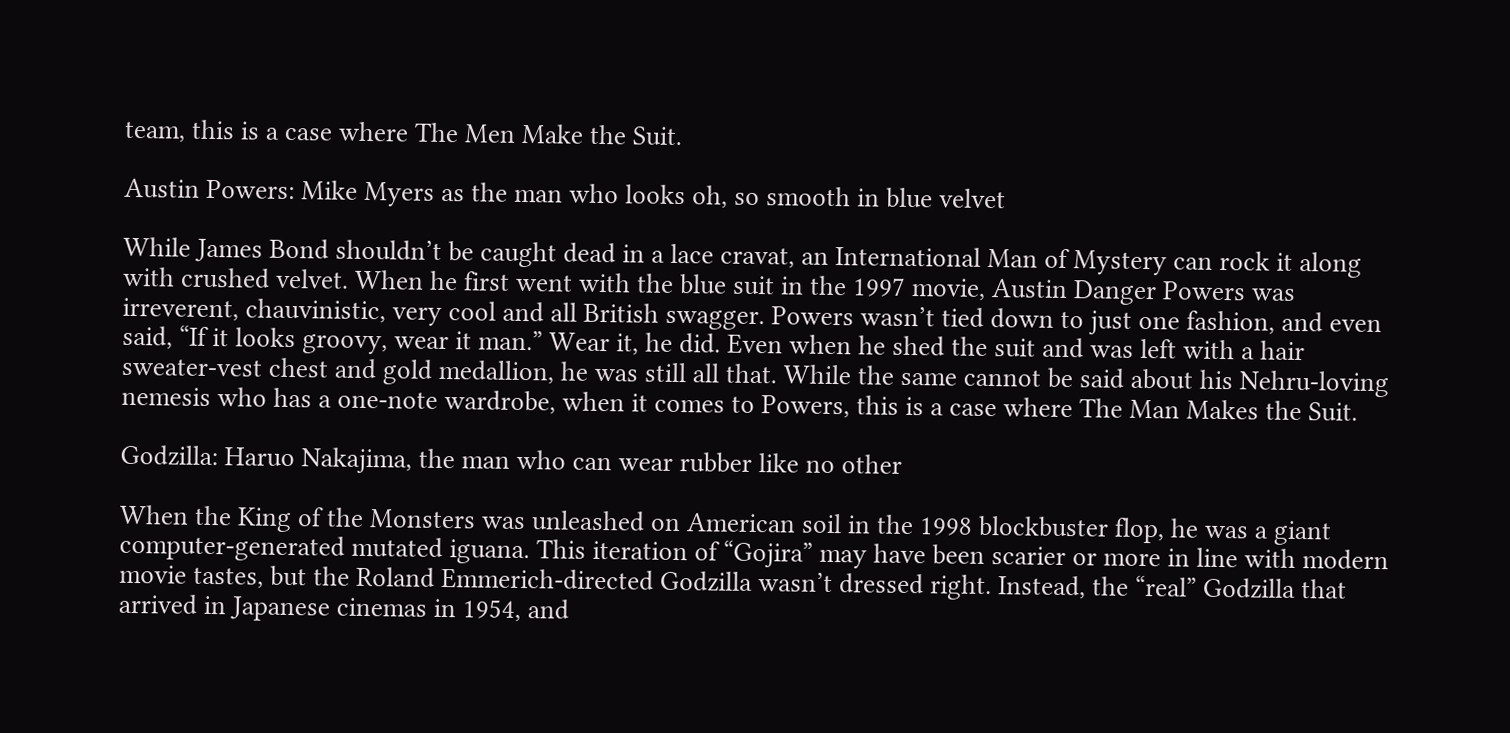team, this is a case where The Men Make the Suit.

Austin Powers: Mike Myers as the man who looks oh, so smooth in blue velvet

While James Bond shouldn’t be caught dead in a lace cravat, an International Man of Mystery can rock it along with crushed velvet. When he first went with the blue suit in the 1997 movie, Austin Danger Powers was irreverent, chauvinistic, very cool and all British swagger. Powers wasn’t tied down to just one fashion, and even said, “If it looks groovy, wear it man.” Wear it, he did. Even when he shed the suit and was left with a hair sweater-vest chest and gold medallion, he was still all that. While the same cannot be said about his Nehru-loving nemesis who has a one-note wardrobe, when it comes to Powers, this is a case where The Man Makes the Suit.

Godzilla: Haruo Nakajima, the man who can wear rubber like no other

When the King of the Monsters was unleashed on American soil in the 1998 blockbuster flop, he was a giant computer-generated mutated iguana. This iteration of “Gojira” may have been scarier or more in line with modern movie tastes, but the Roland Emmerich-directed Godzilla wasn’t dressed right. Instead, the “real” Godzilla that arrived in Japanese cinemas in 1954, and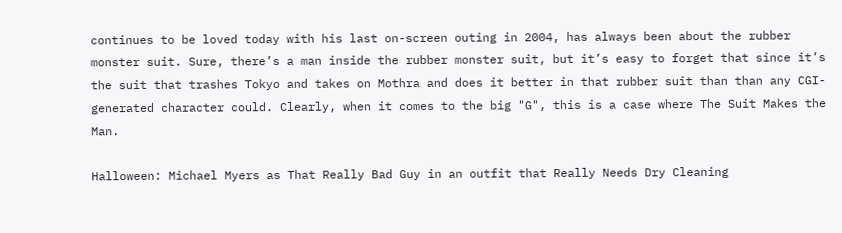continues to be loved today with his last on-screen outing in 2004, has always been about the rubber monster suit. Sure, there’s a man inside the rubber monster suit, but it’s easy to forget that since it’s the suit that trashes Tokyo and takes on Mothra and does it better in that rubber suit than than any CGI-generated character could. Clearly, when it comes to the big "G", this is a case where The Suit Makes the Man.

Halloween: Michael Myers as That Really Bad Guy in an outfit that Really Needs Dry Cleaning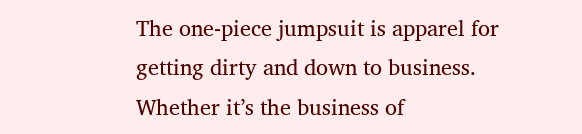The one-piece jumpsuit is apparel for getting dirty and down to business. Whether it’s the business of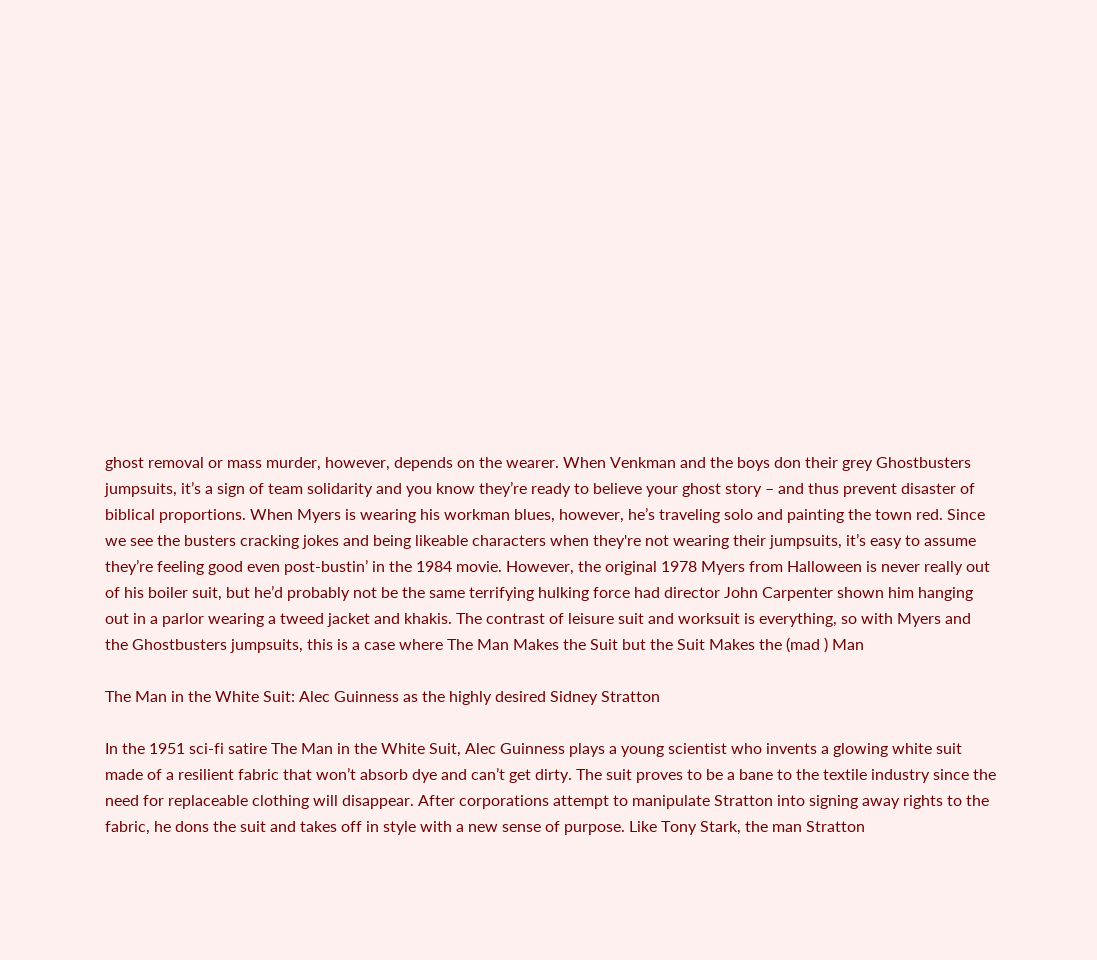ghost removal or mass murder, however, depends on the wearer. When Venkman and the boys don their grey Ghostbusters jumpsuits, it’s a sign of team solidarity and you know they’re ready to believe your ghost story – and thus prevent disaster of biblical proportions. When Myers is wearing his workman blues, however, he’s traveling solo and painting the town red. Since we see the busters cracking jokes and being likeable characters when they're not wearing their jumpsuits, it’s easy to assume they’re feeling good even post-bustin’ in the 1984 movie. However, the original 1978 Myers from Halloween is never really out of his boiler suit, but he’d probably not be the same terrifying hulking force had director John Carpenter shown him hanging out in a parlor wearing a tweed jacket and khakis. The contrast of leisure suit and worksuit is everything, so with Myers and the Ghostbusters jumpsuits, this is a case where The Man Makes the Suit but the Suit Makes the (mad ) Man

The Man in the White Suit: Alec Guinness as the highly desired Sidney Stratton

In the 1951 sci-fi satire The Man in the White Suit, Alec Guinness plays a young scientist who invents a glowing white suit made of a resilient fabric that won’t absorb dye and can’t get dirty. The suit proves to be a bane to the textile industry since the need for replaceable clothing will disappear. After corporations attempt to manipulate Stratton into signing away rights to the fabric, he dons the suit and takes off in style with a new sense of purpose. Like Tony Stark, the man Stratton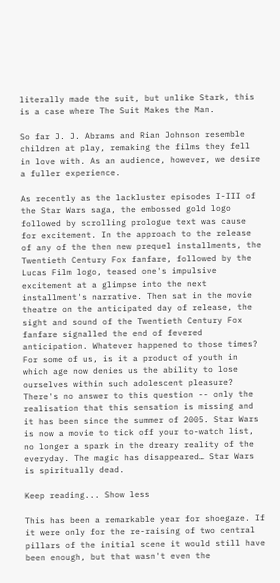literally made the suit, but unlike Stark, this is a case where The Suit Makes the Man.

So far J. J. Abrams and Rian Johnson resemble children at play, remaking the films they fell in love with. As an audience, however, we desire a fuller experience.

As recently as the lackluster episodes I-III of the Star Wars saga, the embossed gold logo followed by scrolling prologue text was cause for excitement. In the approach to the release of any of the then new prequel installments, the Twentieth Century Fox fanfare, followed by the Lucas Film logo, teased one's impulsive excitement at a glimpse into the next installment's narrative. Then sat in the movie theatre on the anticipated day of release, the sight and sound of the Twentieth Century Fox fanfare signalled the end of fevered anticipation. Whatever happened to those times? For some of us, is it a product of youth in which age now denies us the ability to lose ourselves within such adolescent pleasure? There's no answer to this question -- only the realisation that this sensation is missing and it has been since the summer of 2005. Star Wars is now a movie to tick off your to-watch list, no longer a spark in the dreary reality of the everyday. The magic has disappeared… Star Wars is spiritually dead.

Keep reading... Show less

This has been a remarkable year for shoegaze. If it were only for the re-raising of two central pillars of the initial scene it would still have been enough, but that wasn't even the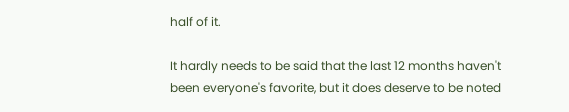half of it.

It hardly needs to be said that the last 12 months haven't been everyone's favorite, but it does deserve to be noted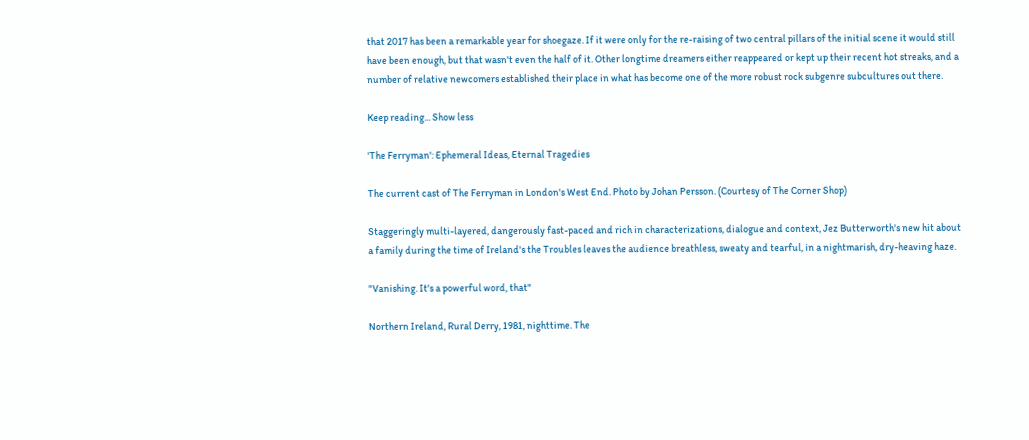that 2017 has been a remarkable year for shoegaze. If it were only for the re-raising of two central pillars of the initial scene it would still have been enough, but that wasn't even the half of it. Other longtime dreamers either reappeared or kept up their recent hot streaks, and a number of relative newcomers established their place in what has become one of the more robust rock subgenre subcultures out there.

Keep reading... Show less

'The Ferryman': Ephemeral Ideas, Eternal Tragedies

The current cast of The Ferryman in London's West End. Photo by Johan Persson. (Courtesy of The Corner Shop)

Staggeringly multi-layered, dangerously fast-paced and rich in characterizations, dialogue and context, Jez Butterworth's new hit about a family during the time of Ireland's the Troubles leaves the audience breathless, sweaty and tearful, in a nightmarish, dry-heaving haze.

"Vanishing. It's a powerful word, that"

Northern Ireland, Rural Derry, 1981, nighttime. The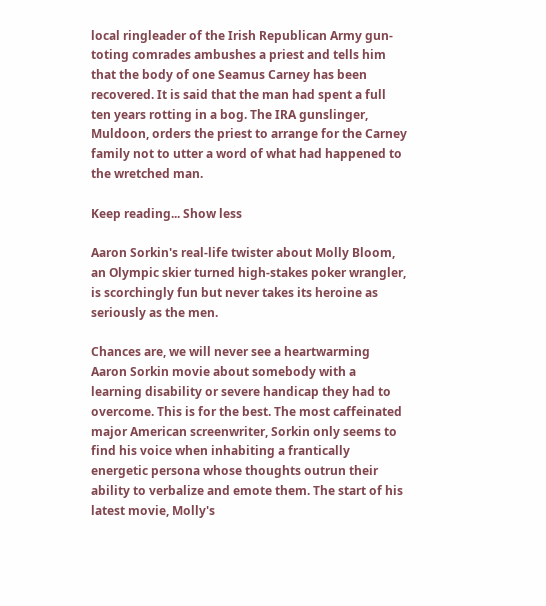local ringleader of the Irish Republican Army gun-toting comrades ambushes a priest and tells him that the body of one Seamus Carney has been recovered. It is said that the man had spent a full ten years rotting in a bog. The IRA gunslinger, Muldoon, orders the priest to arrange for the Carney family not to utter a word of what had happened to the wretched man.

Keep reading... Show less

Aaron Sorkin's real-life twister about Molly Bloom, an Olympic skier turned high-stakes poker wrangler, is scorchingly fun but never takes its heroine as seriously as the men.

Chances are, we will never see a heartwarming Aaron Sorkin movie about somebody with a learning disability or severe handicap they had to overcome. This is for the best. The most caffeinated major American screenwriter, Sorkin only seems to find his voice when inhabiting a frantically energetic persona whose thoughts outrun their ability to verbalize and emote them. The start of his latest movie, Molly's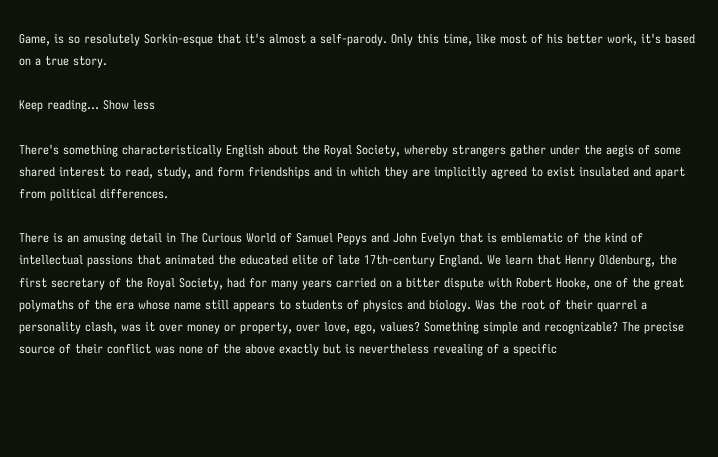Game, is so resolutely Sorkin-esque that it's almost a self-parody. Only this time, like most of his better work, it's based on a true story.

Keep reading... Show less

There's something characteristically English about the Royal Society, whereby strangers gather under the aegis of some shared interest to read, study, and form friendships and in which they are implicitly agreed to exist insulated and apart from political differences.

There is an amusing detail in The Curious World of Samuel Pepys and John Evelyn that is emblematic of the kind of intellectual passions that animated the educated elite of late 17th-century England. We learn that Henry Oldenburg, the first secretary of the Royal Society, had for many years carried on a bitter dispute with Robert Hooke, one of the great polymaths of the era whose name still appears to students of physics and biology. Was the root of their quarrel a personality clash, was it over money or property, over love, ego, values? Something simple and recognizable? The precise source of their conflict was none of the above exactly but is nevertheless revealing of a specific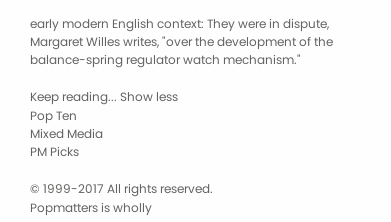early modern English context: They were in dispute, Margaret Willes writes, "over the development of the balance-spring regulator watch mechanism."

Keep reading... Show less
Pop Ten
Mixed Media
PM Picks

© 1999-2017 All rights reserved.
Popmatters is wholly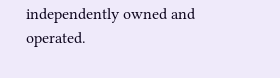independently owned and operated.